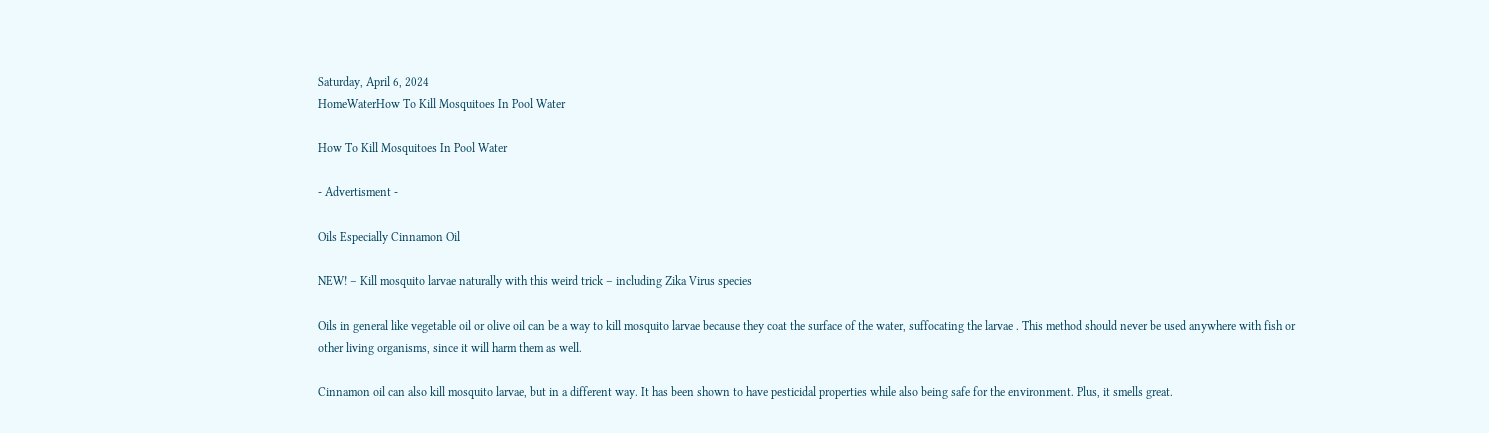Saturday, April 6, 2024
HomeWaterHow To Kill Mosquitoes In Pool Water

How To Kill Mosquitoes In Pool Water

- Advertisment -

Oils Especially Cinnamon Oil

NEW! – Kill mosquito larvae naturally with this weird trick – including Zika Virus species

Oils in general like vegetable oil or olive oil can be a way to kill mosquito larvae because they coat the surface of the water, suffocating the larvae . This method should never be used anywhere with fish or other living organisms, since it will harm them as well.

Cinnamon oil can also kill mosquito larvae, but in a different way. It has been shown to have pesticidal properties while also being safe for the environment. Plus, it smells great.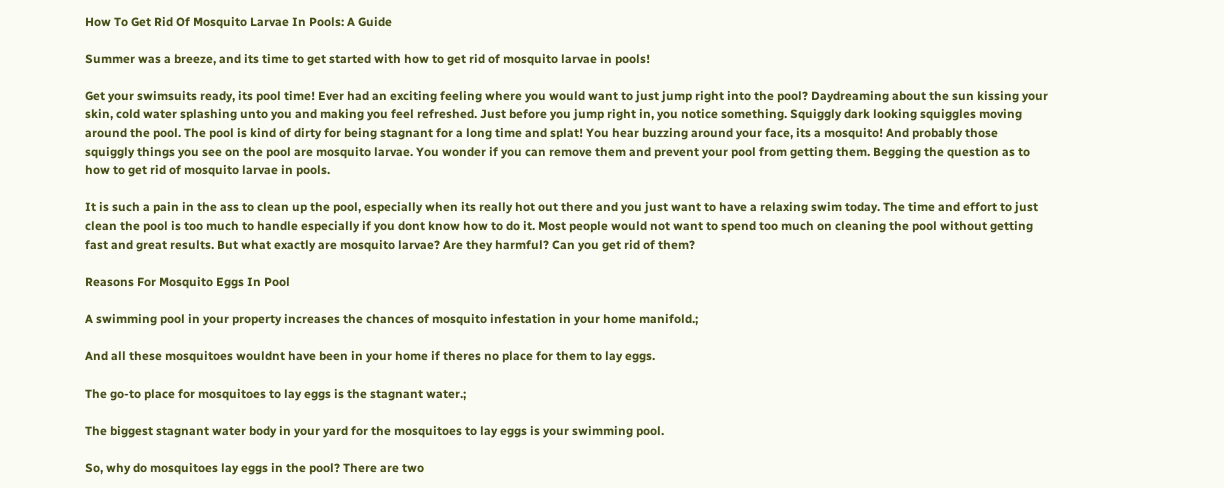How To Get Rid Of Mosquito Larvae In Pools: A Guide

Summer was a breeze, and its time to get started with how to get rid of mosquito larvae in pools!

Get your swimsuits ready, its pool time! Ever had an exciting feeling where you would want to just jump right into the pool? Daydreaming about the sun kissing your skin, cold water splashing unto you and making you feel refreshed. Just before you jump right in, you notice something. Squiggly dark looking squiggles moving around the pool. The pool is kind of dirty for being stagnant for a long time and splat! You hear buzzing around your face, its a mosquito! And probably those squiggly things you see on the pool are mosquito larvae. You wonder if you can remove them and prevent your pool from getting them. Begging the question as to how to get rid of mosquito larvae in pools.

It is such a pain in the ass to clean up the pool, especially when its really hot out there and you just want to have a relaxing swim today. The time and effort to just clean the pool is too much to handle especially if you dont know how to do it. Most people would not want to spend too much on cleaning the pool without getting fast and great results. But what exactly are mosquito larvae? Are they harmful? Can you get rid of them?

Reasons For Mosquito Eggs In Pool

A swimming pool in your property increases the chances of mosquito infestation in your home manifold.;

And all these mosquitoes wouldnt have been in your home if theres no place for them to lay eggs.

The go-to place for mosquitoes to lay eggs is the stagnant water.;

The biggest stagnant water body in your yard for the mosquitoes to lay eggs is your swimming pool.

So, why do mosquitoes lay eggs in the pool? There are two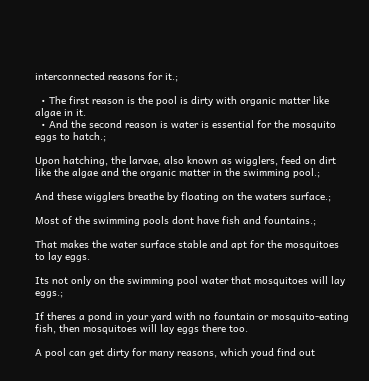interconnected reasons for it.;

  • The first reason is the pool is dirty with organic matter like algae in it.
  • And the second reason is water is essential for the mosquito eggs to hatch.;

Upon hatching, the larvae, also known as wigglers, feed on dirt like the algae and the organic matter in the swimming pool.;

And these wigglers breathe by floating on the waters surface.;

Most of the swimming pools dont have fish and fountains.;

That makes the water surface stable and apt for the mosquitoes to lay eggs.

Its not only on the swimming pool water that mosquitoes will lay eggs.;

If theres a pond in your yard with no fountain or mosquito-eating fish, then mosquitoes will lay eggs there too.

A pool can get dirty for many reasons, which youd find out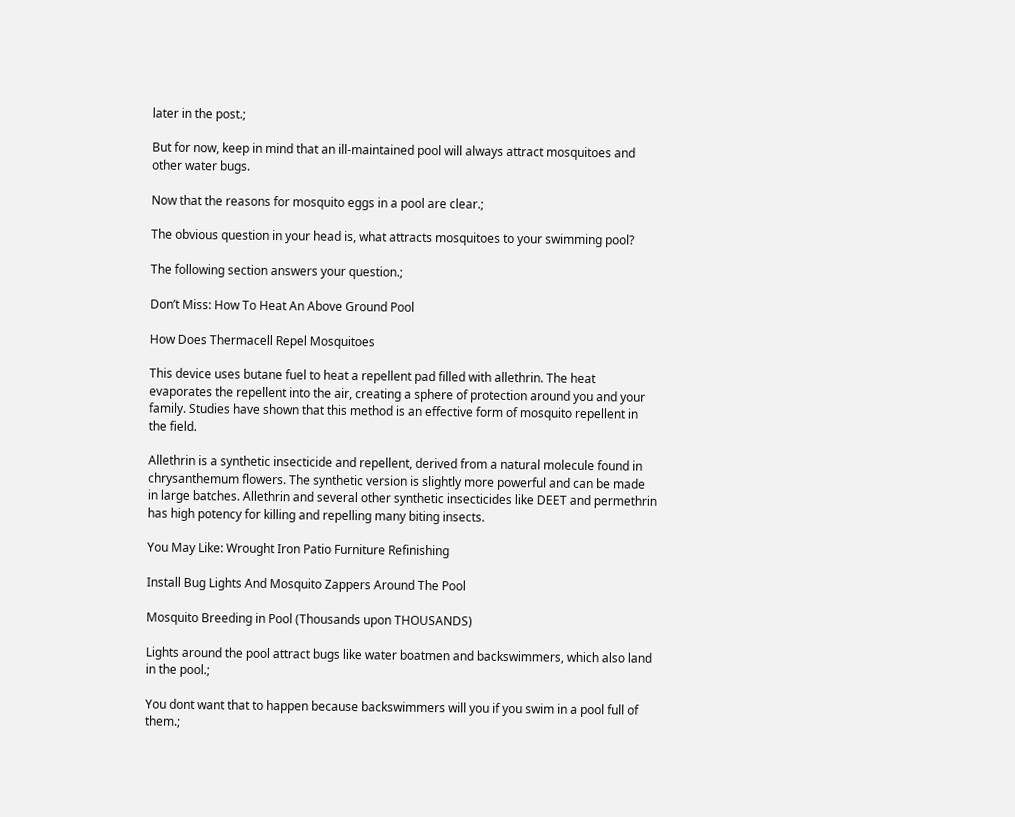later in the post.;

But for now, keep in mind that an ill-maintained pool will always attract mosquitoes and other water bugs.

Now that the reasons for mosquito eggs in a pool are clear.;

The obvious question in your head is, what attracts mosquitoes to your swimming pool?

The following section answers your question.;

Don’t Miss: How To Heat An Above Ground Pool

How Does Thermacell Repel Mosquitoes

This device uses butane fuel to heat a repellent pad filled with allethrin. The heat evaporates the repellent into the air, creating a sphere of protection around you and your family. Studies have shown that this method is an effective form of mosquito repellent in the field.

Allethrin is a synthetic insecticide and repellent, derived from a natural molecule found in chrysanthemum flowers. The synthetic version is slightly more powerful and can be made in large batches. Allethrin and several other synthetic insecticides like DEET and permethrin has high potency for killing and repelling many biting insects.

You May Like: Wrought Iron Patio Furniture Refinishing

Install Bug Lights And Mosquito Zappers Around The Pool

Mosquito Breeding in Pool (Thousands upon THOUSANDS)

Lights around the pool attract bugs like water boatmen and backswimmers, which also land in the pool.;

You dont want that to happen because backswimmers will you if you swim in a pool full of them.;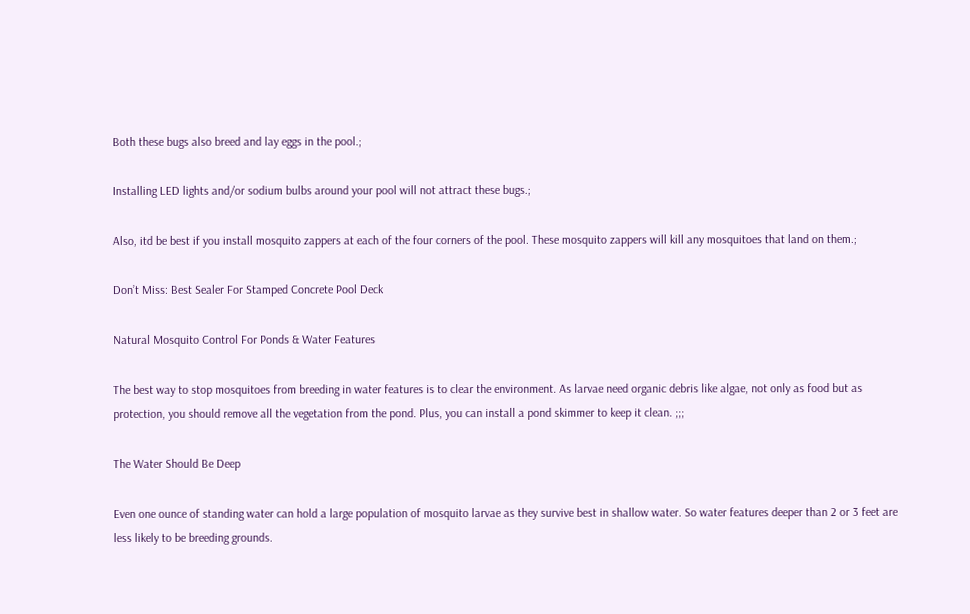Both these bugs also breed and lay eggs in the pool.;

Installing LED lights and/or sodium bulbs around your pool will not attract these bugs.;

Also, itd be best if you install mosquito zappers at each of the four corners of the pool. These mosquito zappers will kill any mosquitoes that land on them.;

Don’t Miss: Best Sealer For Stamped Concrete Pool Deck

Natural Mosquito Control For Ponds & Water Features

The best way to stop mosquitoes from breeding in water features is to clear the environment. As larvae need organic debris like algae, not only as food but as protection, you should remove all the vegetation from the pond. Plus, you can install a pond skimmer to keep it clean. ;;;

The Water Should Be Deep

Even one ounce of standing water can hold a large population of mosquito larvae as they survive best in shallow water. So water features deeper than 2 or 3 feet are less likely to be breeding grounds.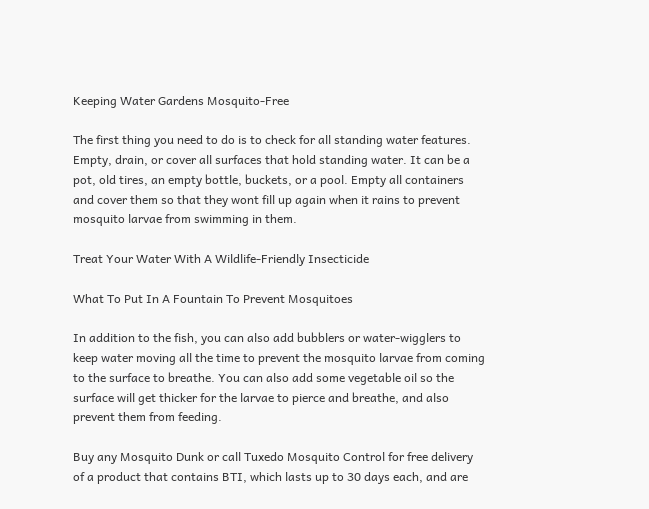Keeping Water Gardens Mosquito-Free

The first thing you need to do is to check for all standing water features. Empty, drain, or cover all surfaces that hold standing water. It can be a pot, old tires, an empty bottle, buckets, or a pool. Empty all containers and cover them so that they wont fill up again when it rains to prevent mosquito larvae from swimming in them.

Treat Your Water With A Wildlife-Friendly Insecticide

What To Put In A Fountain To Prevent Mosquitoes

In addition to the fish, you can also add bubblers or water-wigglers to keep water moving all the time to prevent the mosquito larvae from coming to the surface to breathe. You can also add some vegetable oil so the surface will get thicker for the larvae to pierce and breathe, and also prevent them from feeding.

Buy any Mosquito Dunk or call Tuxedo Mosquito Control for free delivery of a product that contains BTI, which lasts up to 30 days each, and are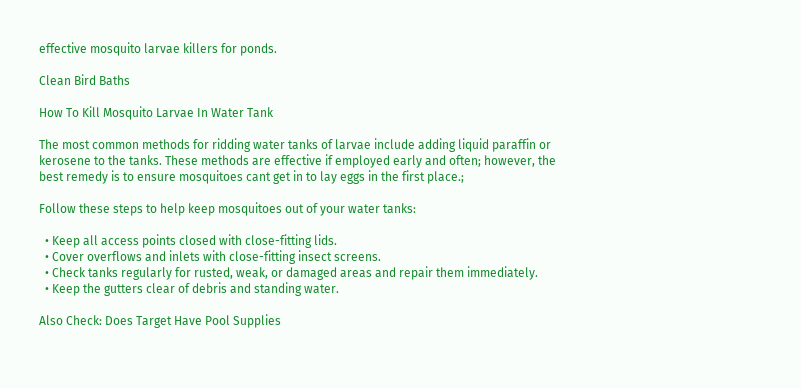effective mosquito larvae killers for ponds.

Clean Bird Baths

How To Kill Mosquito Larvae In Water Tank

The most common methods for ridding water tanks of larvae include adding liquid paraffin or kerosene to the tanks. These methods are effective if employed early and often; however, the best remedy is to ensure mosquitoes cant get in to lay eggs in the first place.;

Follow these steps to help keep mosquitoes out of your water tanks:

  • Keep all access points closed with close-fitting lids.
  • Cover overflows and inlets with close-fitting insect screens.
  • Check tanks regularly for rusted, weak, or damaged areas and repair them immediately.
  • Keep the gutters clear of debris and standing water.

Also Check: Does Target Have Pool Supplies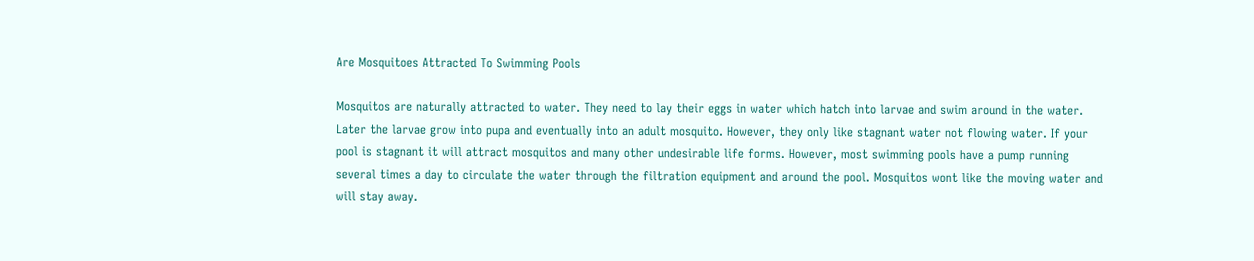Are Mosquitoes Attracted To Swimming Pools

Mosquitos are naturally attracted to water. They need to lay their eggs in water which hatch into larvae and swim around in the water. Later the larvae grow into pupa and eventually into an adult mosquito. However, they only like stagnant water not flowing water. If your pool is stagnant it will attract mosquitos and many other undesirable life forms. However, most swimming pools have a pump running several times a day to circulate the water through the filtration equipment and around the pool. Mosquitos wont like the moving water and will stay away.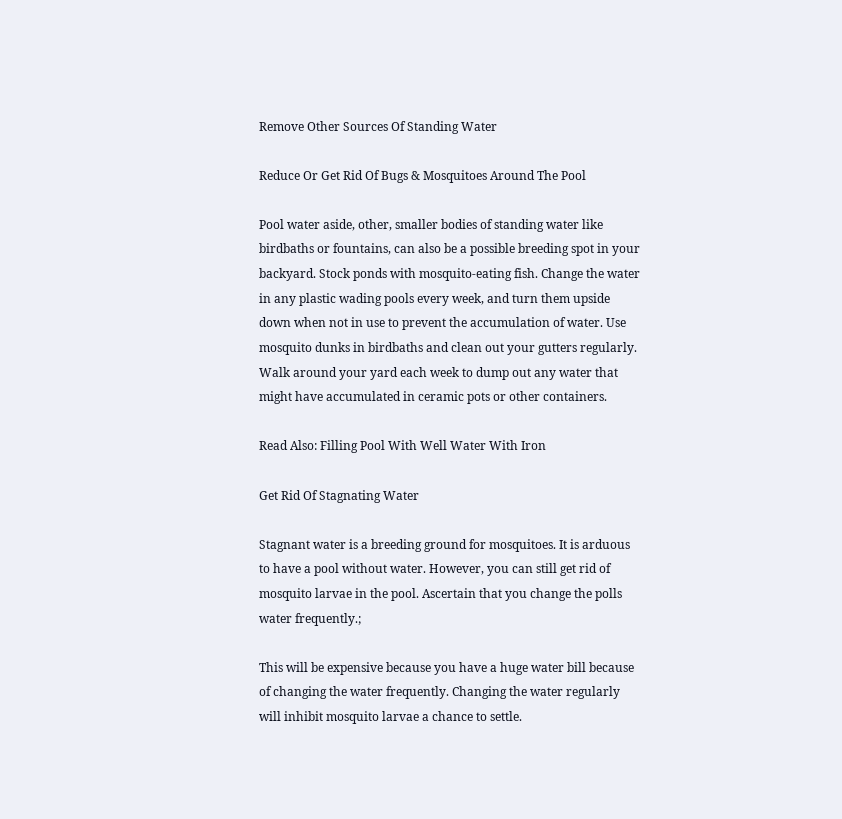Remove Other Sources Of Standing Water

Reduce Or Get Rid Of Bugs & Mosquitoes Around The Pool

Pool water aside, other, smaller bodies of standing water like birdbaths or fountains, can also be a possible breeding spot in your backyard. Stock ponds with mosquito-eating fish. Change the water in any plastic wading pools every week, and turn them upside down when not in use to prevent the accumulation of water. Use mosquito dunks in birdbaths and clean out your gutters regularly. Walk around your yard each week to dump out any water that might have accumulated in ceramic pots or other containers.

Read Also: Filling Pool With Well Water With Iron

Get Rid Of Stagnating Water

Stagnant water is a breeding ground for mosquitoes. It is arduous to have a pool without water. However, you can still get rid of mosquito larvae in the pool. Ascertain that you change the polls water frequently.;

This will be expensive because you have a huge water bill because of changing the water frequently. Changing the water regularly will inhibit mosquito larvae a chance to settle.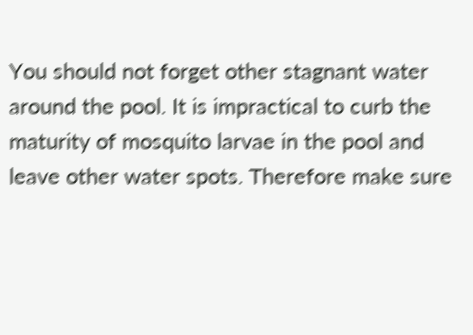You should not forget other stagnant water around the pool. It is impractical to curb the maturity of mosquito larvae in the pool and leave other water spots. Therefore make sure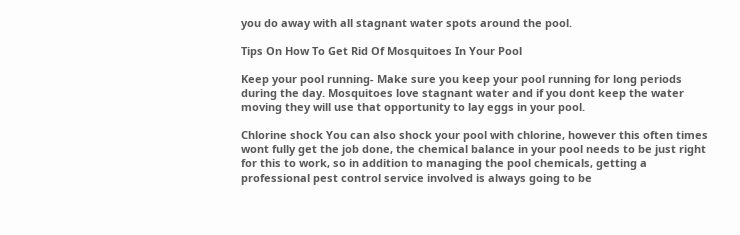you do away with all stagnant water spots around the pool.

Tips On How To Get Rid Of Mosquitoes In Your Pool

Keep your pool running- Make sure you keep your pool running for long periods during the day. Mosquitoes love stagnant water and if you dont keep the water moving they will use that opportunity to lay eggs in your pool.

Chlorine shock You can also shock your pool with chlorine, however this often times wont fully get the job done, the chemical balance in your pool needs to be just right for this to work, so in addition to managing the pool chemicals, getting a professional pest control service involved is always going to be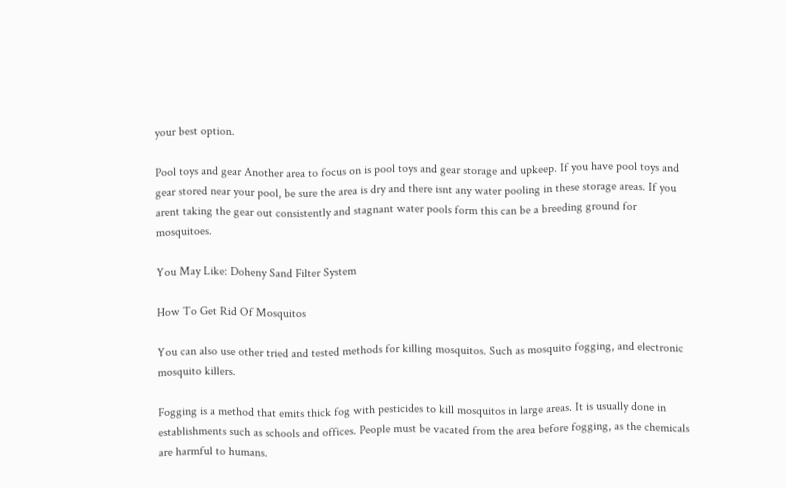your best option.

Pool toys and gear Another area to focus on is pool toys and gear storage and upkeep. If you have pool toys and gear stored near your pool, be sure the area is dry and there isnt any water pooling in these storage areas. If you arent taking the gear out consistently and stagnant water pools form this can be a breeding ground for mosquitoes.

You May Like: Doheny Sand Filter System

How To Get Rid Of Mosquitos

You can also use other tried and tested methods for killing mosquitos. Such as mosquito fogging, and electronic mosquito killers.

Fogging is a method that emits thick fog with pesticides to kill mosquitos in large areas. It is usually done in establishments such as schools and offices. People must be vacated from the area before fogging, as the chemicals are harmful to humans.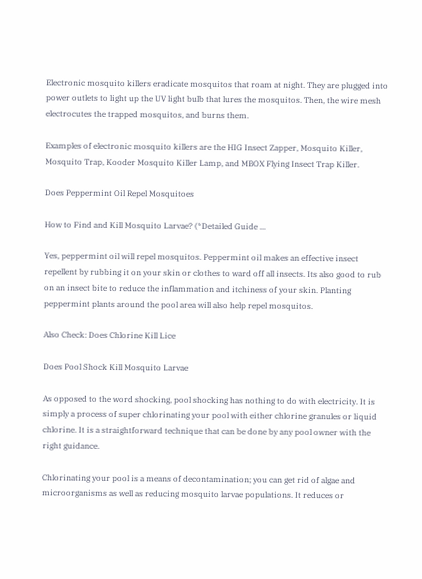Electronic mosquito killers eradicate mosquitos that roam at night. They are plugged into power outlets to light up the UV light bulb that lures the mosquitos. Then, the wire mesh electrocutes the trapped mosquitos, and burns them.

Examples of electronic mosquito killers are the HIG Insect Zapper, Mosquito Killer, Mosquito Trap, Kooder Mosquito Killer Lamp, and MBOX Flying Insect Trap Killer.

Does Peppermint Oil Repel Mosquitoes

How to Find and Kill Mosquito Larvae? (*Detailed Guide ...

Yes, peppermint oil will repel mosquitos. Peppermint oil makes an effective insect repellent by rubbing it on your skin or clothes to ward off all insects. Its also good to rub on an insect bite to reduce the inflammation and itchiness of your skin. Planting peppermint plants around the pool area will also help repel mosquitos.

Also Check: Does Chlorine Kill Lice

Does Pool Shock Kill Mosquito Larvae

As opposed to the word shocking, pool shocking has nothing to do with electricity. It is simply a process of super chlorinating your pool with either chlorine granules or liquid chlorine. It is a straightforward technique that can be done by any pool owner with the right guidance.

Chlorinating your pool is a means of decontamination; you can get rid of algae and microorganisms as well as reducing mosquito larvae populations. It reduces or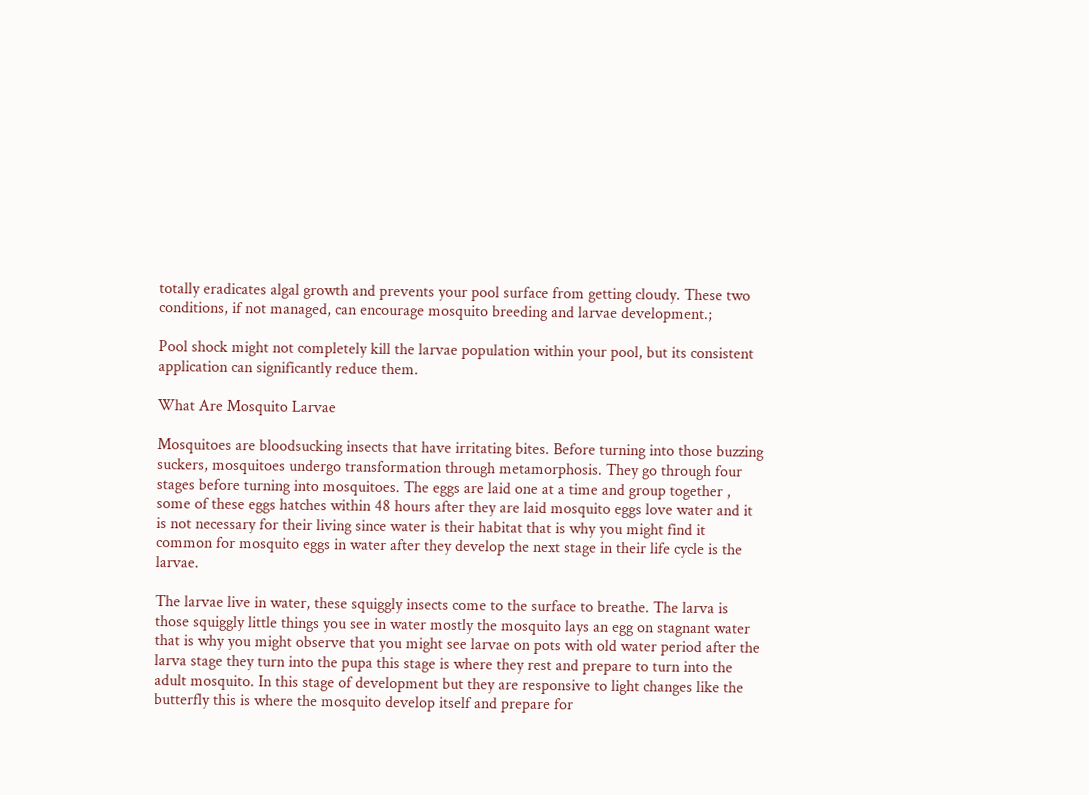totally eradicates algal growth and prevents your pool surface from getting cloudy. These two conditions, if not managed, can encourage mosquito breeding and larvae development.;

Pool shock might not completely kill the larvae population within your pool, but its consistent application can significantly reduce them.

What Are Mosquito Larvae

Mosquitoes are bloodsucking insects that have irritating bites. Before turning into those buzzing suckers, mosquitoes undergo transformation through metamorphosis. They go through four stages before turning into mosquitoes. The eggs are laid one at a time and group together , some of these eggs hatches within 48 hours after they are laid mosquito eggs love water and it is not necessary for their living since water is their habitat that is why you might find it common for mosquito eggs in water after they develop the next stage in their life cycle is the larvae.

The larvae live in water, these squiggly insects come to the surface to breathe. The larva is those squiggly little things you see in water mostly the mosquito lays an egg on stagnant water that is why you might observe that you might see larvae on pots with old water period after the larva stage they turn into the pupa this stage is where they rest and prepare to turn into the adult mosquito. In this stage of development but they are responsive to light changes like the butterfly this is where the mosquito develop itself and prepare for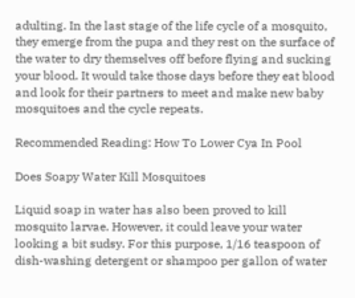adulting. In the last stage of the life cycle of a mosquito, they emerge from the pupa and they rest on the surface of the water to dry themselves off before flying and sucking your blood. It would take those days before they eat blood and look for their partners to meet and make new baby mosquitoes and the cycle repeats.

Recommended Reading: How To Lower Cya In Pool

Does Soapy Water Kill Mosquitoes

Liquid soap in water has also been proved to kill mosquito larvae. However, it could leave your water looking a bit sudsy. For this purpose, 1/16 teaspoon of dish-washing detergent or shampoo per gallon of water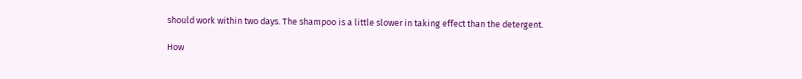should work within two days. The shampoo is a little slower in taking effect than the detergent.

How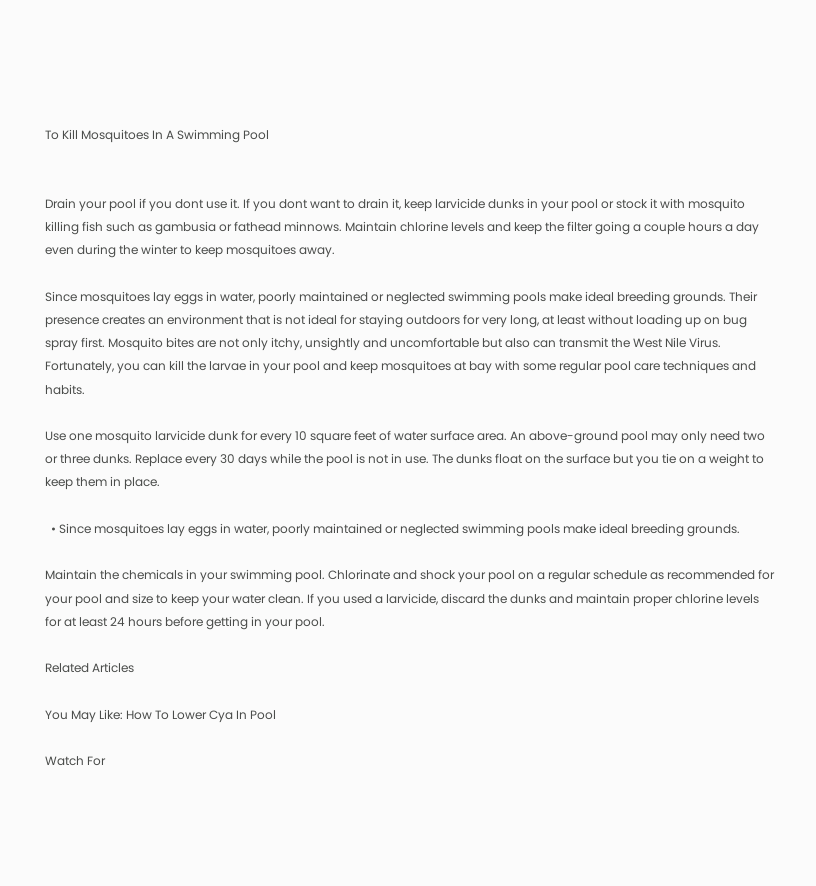To Kill Mosquitoes In A Swimming Pool


Drain your pool if you dont use it. If you dont want to drain it, keep larvicide dunks in your pool or stock it with mosquito killing fish such as gambusia or fathead minnows. Maintain chlorine levels and keep the filter going a couple hours a day even during the winter to keep mosquitoes away.

Since mosquitoes lay eggs in water, poorly maintained or neglected swimming pools make ideal breeding grounds. Their presence creates an environment that is not ideal for staying outdoors for very long, at least without loading up on bug spray first. Mosquito bites are not only itchy, unsightly and uncomfortable but also can transmit the West Nile Virus. Fortunately, you can kill the larvae in your pool and keep mosquitoes at bay with some regular pool care techniques and habits.

Use one mosquito larvicide dunk for every 10 square feet of water surface area. An above-ground pool may only need two or three dunks. Replace every 30 days while the pool is not in use. The dunks float on the surface but you tie on a weight to keep them in place.

  • Since mosquitoes lay eggs in water, poorly maintained or neglected swimming pools make ideal breeding grounds.

Maintain the chemicals in your swimming pool. Chlorinate and shock your pool on a regular schedule as recommended for your pool and size to keep your water clean. If you used a larvicide, discard the dunks and maintain proper chlorine levels for at least 24 hours before getting in your pool.

Related Articles

You May Like: How To Lower Cya In Pool

Watch For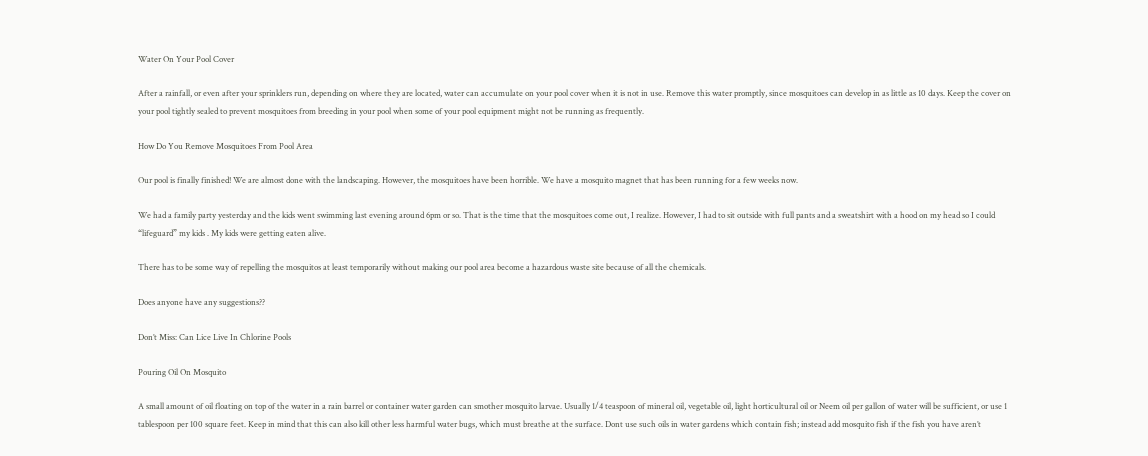Water On Your Pool Cover

After a rainfall, or even after your sprinklers run, depending on where they are located, water can accumulate on your pool cover when it is not in use. Remove this water promptly, since mosquitoes can develop in as little as 10 days. Keep the cover on your pool tightly sealed to prevent mosquitoes from breeding in your pool when some of your pool equipment might not be running as frequently.

How Do You Remove Mosquitoes From Pool Area

Our pool is finally finished! We are almost done with the landscaping. However, the mosquitoes have been horrible. We have a mosquito magnet that has been running for a few weeks now.

We had a family party yesterday and the kids went swimming last evening around 6pm or so. That is the time that the mosquitoes come out, I realize. However, I had to sit outside with full pants and a sweatshirt with a hood on my head so I could “lifeguard” my kids . My kids were getting eaten alive.

There has to be some way of repelling the mosquitos at least temporarily without making our pool area become a hazardous waste site because of all the chemicals.

Does anyone have any suggestions??

Don’t Miss: Can Lice Live In Chlorine Pools

Pouring Oil On Mosquito

A small amount of oil floating on top of the water in a rain barrel or container water garden can smother mosquito larvae. Usually 1/4 teaspoon of mineral oil, vegetable oil, light horticultural oil or Neem oil per gallon of water will be sufficient, or use 1 tablespoon per 100 square feet. Keep in mind that this can also kill other less harmful water bugs, which must breathe at the surface. Dont use such oils in water gardens which contain fish; instead add mosquito fish if the fish you have aren’t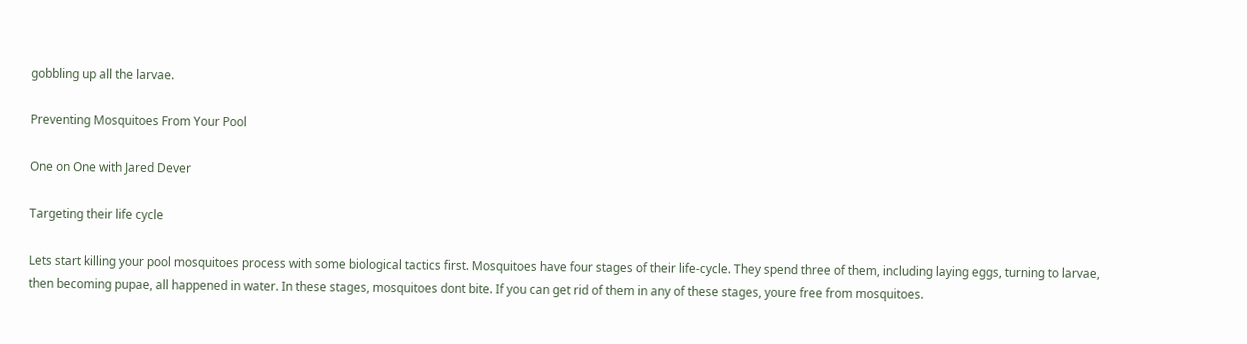gobbling up all the larvae.

Preventing Mosquitoes From Your Pool

One on One with Jared Dever

Targeting their life cycle

Lets start killing your pool mosquitoes process with some biological tactics first. Mosquitoes have four stages of their life-cycle. They spend three of them, including laying eggs, turning to larvae, then becoming pupae, all happened in water. In these stages, mosquitoes dont bite. If you can get rid of them in any of these stages, youre free from mosquitoes.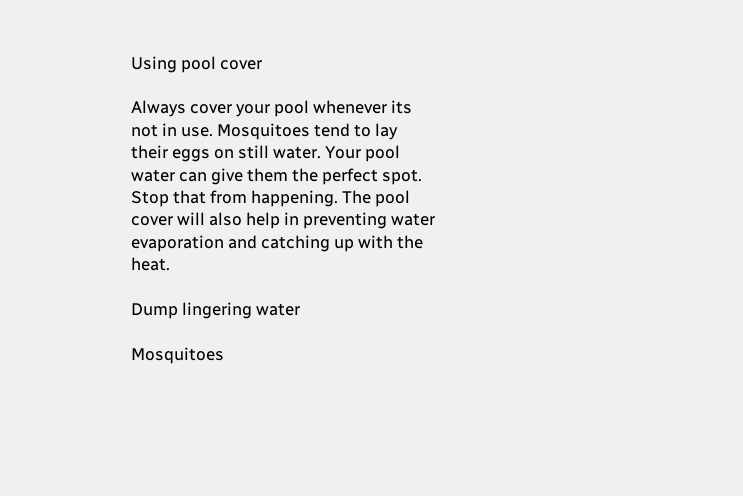Using pool cover

Always cover your pool whenever its not in use. Mosquitoes tend to lay their eggs on still water. Your pool water can give them the perfect spot. Stop that from happening. The pool cover will also help in preventing water evaporation and catching up with the heat.

Dump lingering water

Mosquitoes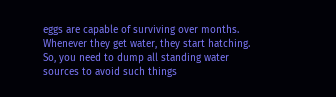eggs are capable of surviving over months. Whenever they get water, they start hatching. So, you need to dump all standing water sources to avoid such things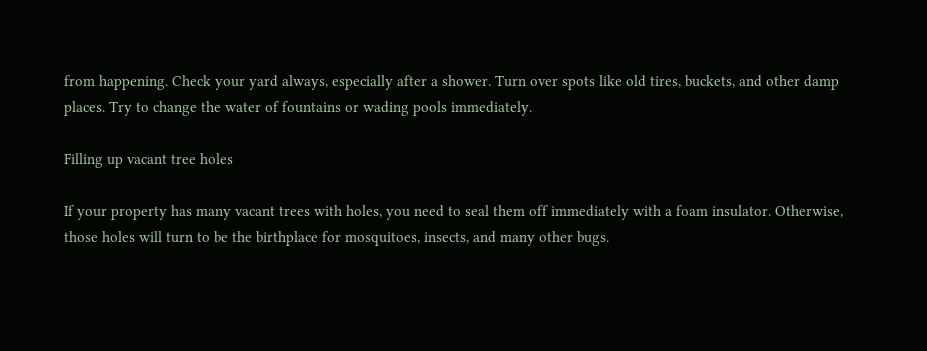from happening. Check your yard always, especially after a shower. Turn over spots like old tires, buckets, and other damp places. Try to change the water of fountains or wading pools immediately.

Filling up vacant tree holes

If your property has many vacant trees with holes, you need to seal them off immediately with a foam insulator. Otherwise, those holes will turn to be the birthplace for mosquitoes, insects, and many other bugs.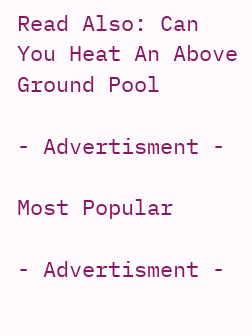Read Also: Can You Heat An Above Ground Pool

- Advertisment -

Most Popular

- Advertisment -